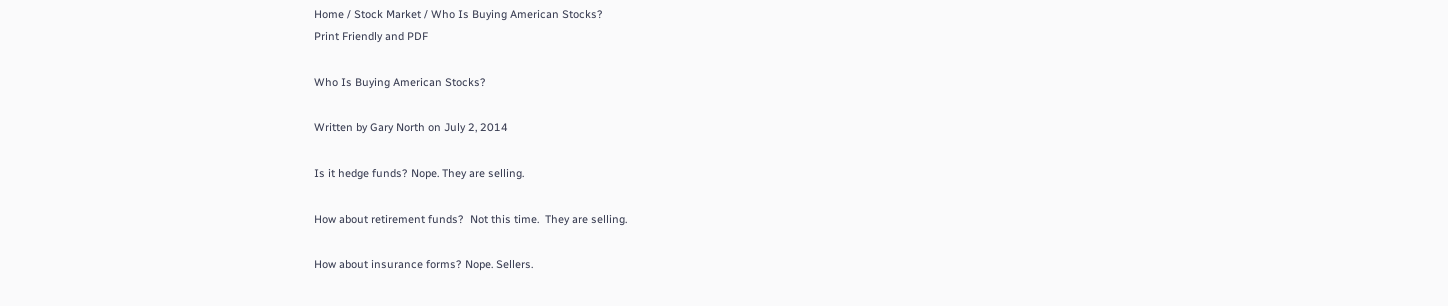Home / Stock Market / Who Is Buying American Stocks?
Print Friendly and PDF

Who Is Buying American Stocks?

Written by Gary North on July 2, 2014

Is it hedge funds? Nope. They are selling.

How about retirement funds?  Not this time.  They are selling.

How about insurance forms? Nope. Sellers.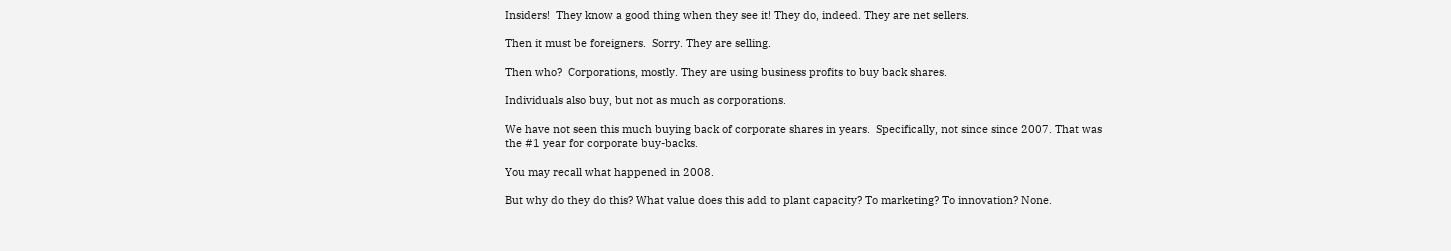Insiders!  They know a good thing when they see it! They do, indeed. They are net sellers.

Then it must be foreigners.  Sorry. They are selling.

Then who?  Corporations, mostly. They are using business profits to buy back shares.

Individuals also buy, but not as much as corporations.

We have not seen this much buying back of corporate shares in years.  Specifically, not since since 2007. That was the #1 year for corporate buy-backs.

You may recall what happened in 2008.

But why do they do this? What value does this add to plant capacity? To marketing? To innovation? None.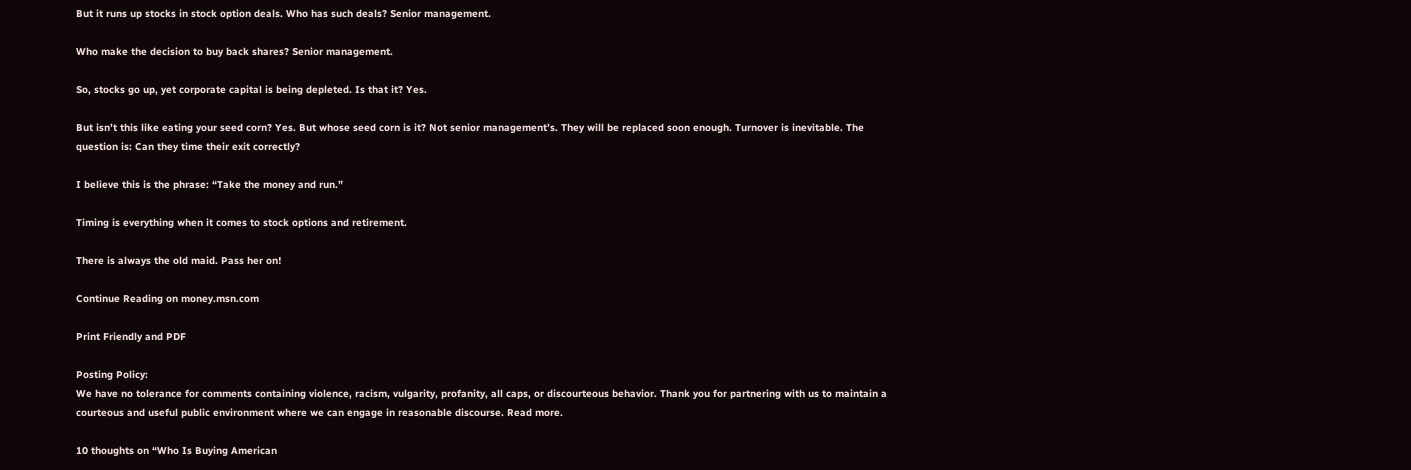But it runs up stocks in stock option deals. Who has such deals? Senior management.

Who make the decision to buy back shares? Senior management.

So, stocks go up, yet corporate capital is being depleted. Is that it? Yes.

But isn’t this like eating your seed corn? Yes. But whose seed corn is it? Not senior management’s. They will be replaced soon enough. Turnover is inevitable. The question is: Can they time their exit correctly?

I believe this is the phrase: “Take the money and run.”

Timing is everything when it comes to stock options and retirement.

There is always the old maid. Pass her on!

Continue Reading on money.msn.com

Print Friendly and PDF

Posting Policy:
We have no tolerance for comments containing violence, racism, vulgarity, profanity, all caps, or discourteous behavior. Thank you for partnering with us to maintain a courteous and useful public environment where we can engage in reasonable discourse. Read more.

10 thoughts on “Who Is Buying American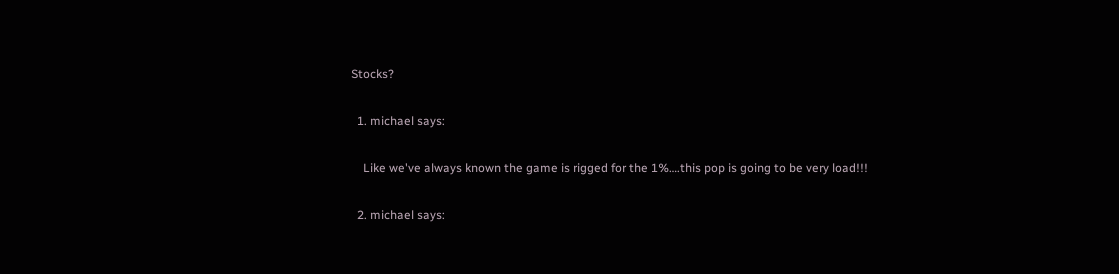Stocks?

  1. michael says:

    Like we've always known the game is rigged for the 1%….this pop is going to be very load!!!

  2. michael says: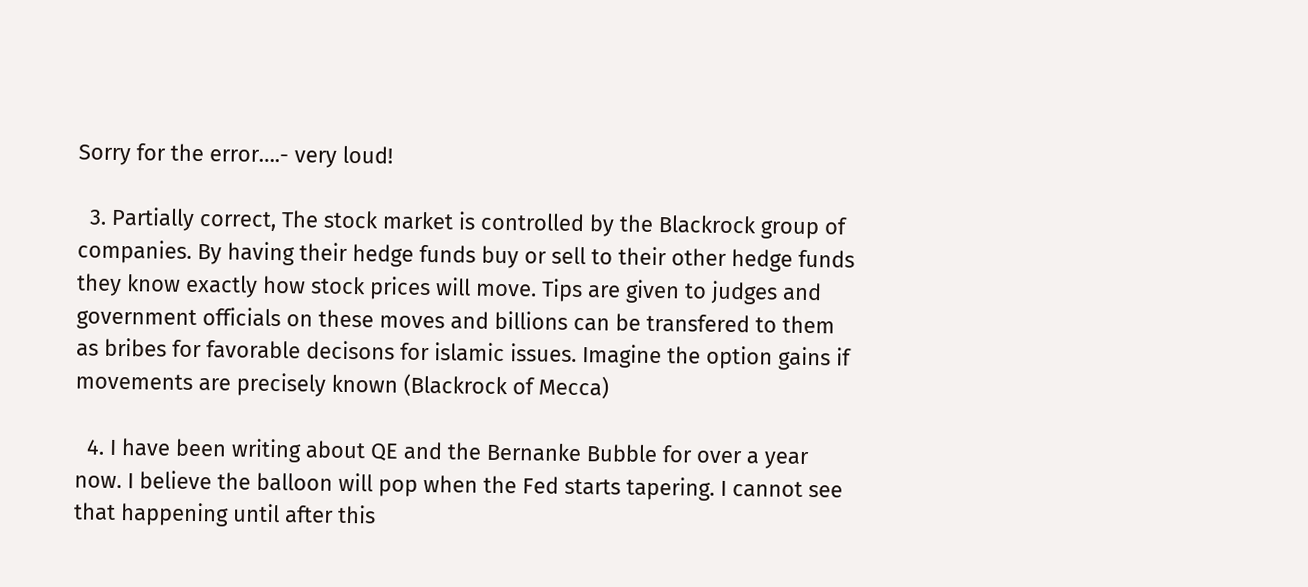Sorry for the error….- very loud!

  3. Partially correct, The stock market is controlled by the Blackrock group of companies. By having their hedge funds buy or sell to their other hedge funds they know exactly how stock prices will move. Tips are given to judges and government officials on these moves and billions can be transfered to them as bribes for favorable decisons for islamic issues. Imagine the option gains if movements are precisely known (Blackrock of Mecca)

  4. I have been writing about QE and the Bernanke Bubble for over a year now. I believe the balloon will pop when the Fed starts tapering. I cannot see that happening until after this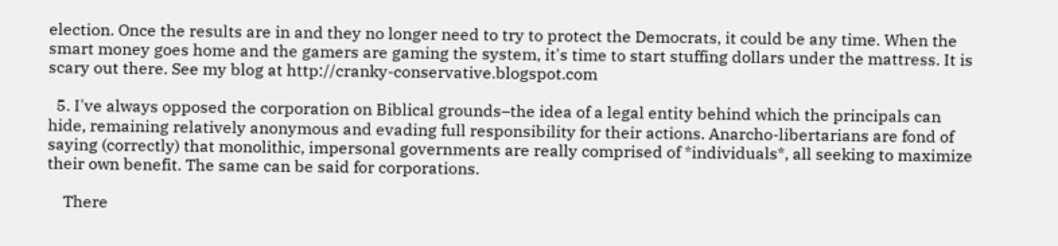election. Once the results are in and they no longer need to try to protect the Democrats, it could be any time. When the smart money goes home and the gamers are gaming the system, it's time to start stuffing dollars under the mattress. It is scary out there. See my blog at http://cranky-conservative.blogspot.com

  5. I've always opposed the corporation on Biblical grounds–the idea of a legal entity behind which the principals can hide, remaining relatively anonymous and evading full responsibility for their actions. Anarcho-libertarians are fond of saying (correctly) that monolithic, impersonal governments are really comprised of *individuals*, all seeking to maximize their own benefit. The same can be said for corporations.

    There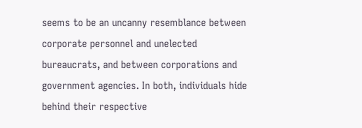seems to be an uncanny resemblance between corporate personnel and unelected bureaucrats, and between corporations and government agencies. In both, individuals hide behind their respective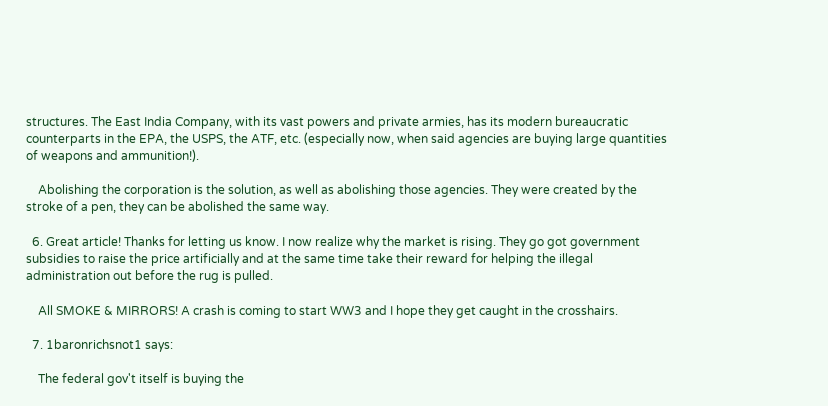structures. The East India Company, with its vast powers and private armies, has its modern bureaucratic counterparts in the EPA, the USPS, the ATF, etc. (especially now, when said agencies are buying large quantities of weapons and ammunition!).

    Abolishing the corporation is the solution, as well as abolishing those agencies. They were created by the stroke of a pen, they can be abolished the same way.

  6. Great article! Thanks for letting us know. I now realize why the market is rising. They go got government subsidies to raise the price artificially and at the same time take their reward for helping the illegal administration out before the rug is pulled.

    All SMOKE & MIRRORS! A crash is coming to start WW3 and I hope they get caught in the crosshairs.

  7. 1baronrichsnot1 says:

    The federal gov't itself is buying the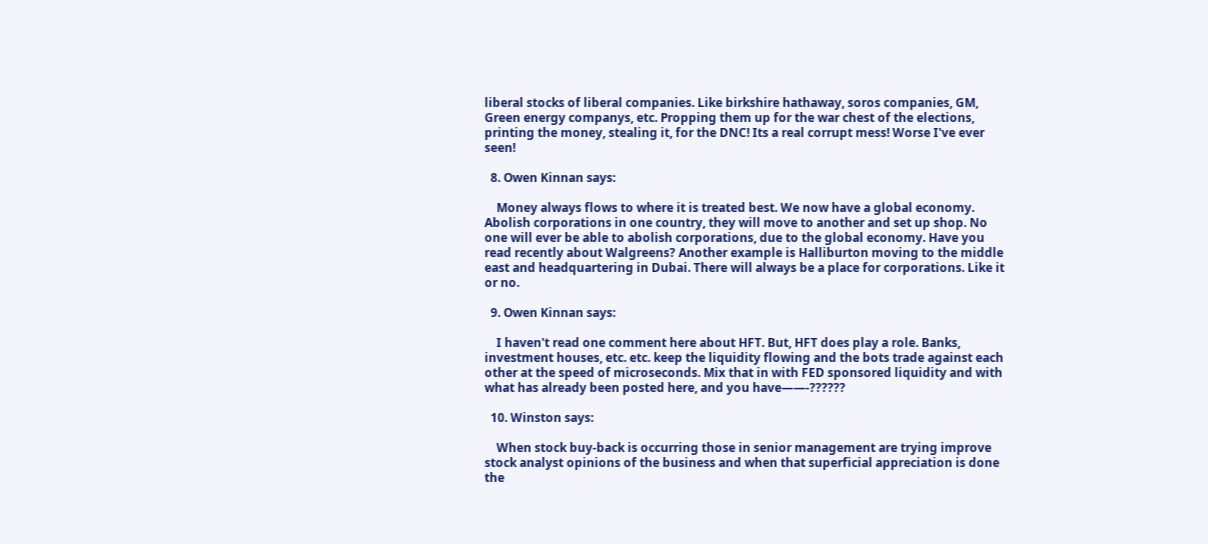liberal stocks of liberal companies. Like birkshire hathaway, soros companies, GM, Green energy companys, etc. Propping them up for the war chest of the elections, printing the money, stealing it, for the DNC! Its a real corrupt mess! Worse I've ever seen!

  8. Owen Kinnan says:

    Money always flows to where it is treated best. We now have a global economy. Abolish corporations in one country, they will move to another and set up shop. No one will ever be able to abolish corporations, due to the global economy. Have you read recently about Walgreens? Another example is Halliburton moving to the middle east and headquartering in Dubai. There will always be a place for corporations. Like it or no.

  9. Owen Kinnan says:

    I haven't read one comment here about HFT. But, HFT does play a role. Banks, investment houses, etc. etc. keep the liquidity flowing and the bots trade against each other at the speed of microseconds. Mix that in with FED sponsored liquidity and with what has already been posted here, and you have——-??????

  10. Winston says:

    When stock buy-back is occurring those in senior management are trying improve stock analyst opinions of the business and when that superficial appreciation is done the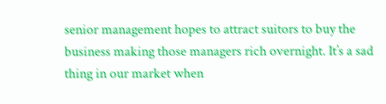senior management hopes to attract suitors to buy the business making those managers rich overnight. It’s a sad thing in our market when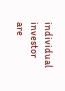individual investor are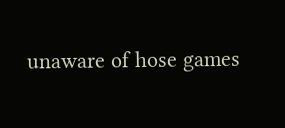unaware of hose games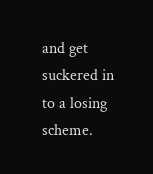and get suckered in to a losing scheme.